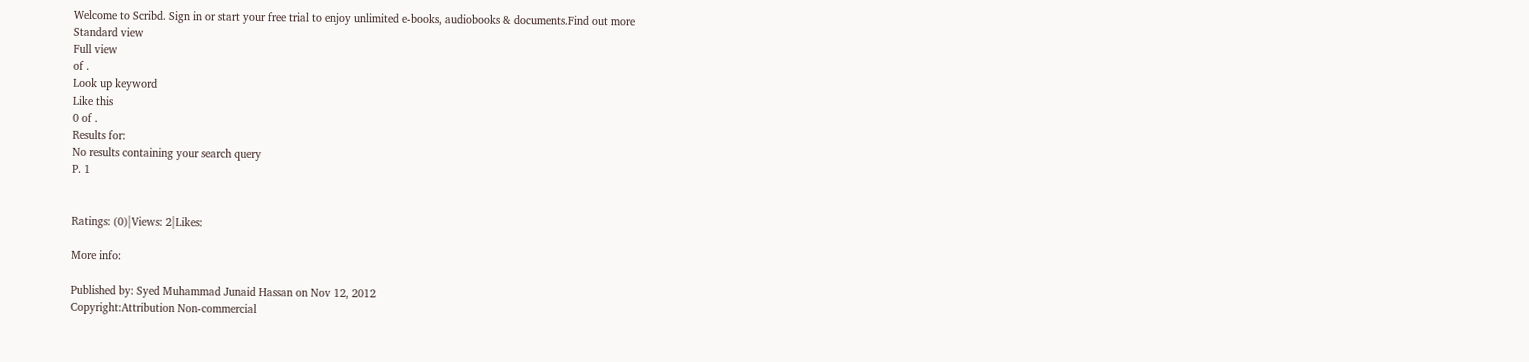Welcome to Scribd. Sign in or start your free trial to enjoy unlimited e-books, audiobooks & documents.Find out more
Standard view
Full view
of .
Look up keyword
Like this
0 of .
Results for:
No results containing your search query
P. 1


Ratings: (0)|Views: 2|Likes:

More info:

Published by: Syed Muhammad Junaid Hassan on Nov 12, 2012
Copyright:Attribution Non-commercial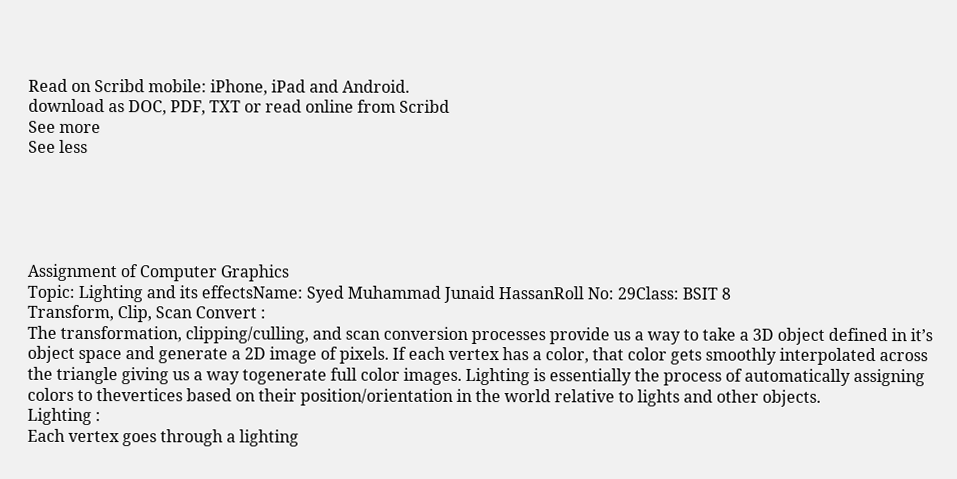Read on Scribd mobile: iPhone, iPad and Android.
download as DOC, PDF, TXT or read online from Scribd
See more
See less





Assignment of Computer Graphics
Topic: Lighting and its effectsName: Syed Muhammad Junaid HassanRoll No: 29Class: BSIT 8
Transform, Clip, Scan Convert :
The transformation, clipping/culling, and scan conversion processes provide us a way to take a 3D object defined in it’s object space and generate a 2D image of pixels. If each vertex has a color, that color gets smoothly interpolated across the triangle giving us a way togenerate full color images. Lighting is essentially the process of automatically assigning colors to thevertices based on their position/orientation in the world relative to lights and other objects.
Lighting :
Each vertex goes through a lighting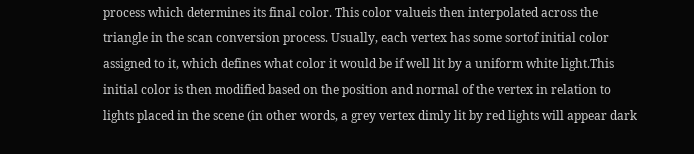process which determines its final color. This color valueis then interpolated across the triangle in the scan conversion process. Usually, each vertex has some sortof initial color assigned to it, which defines what color it would be if well lit by a uniform white light.This initial color is then modified based on the position and normal of the vertex in relation to lights placed in the scene (in other words, a grey vertex dimly lit by red lights will appear dark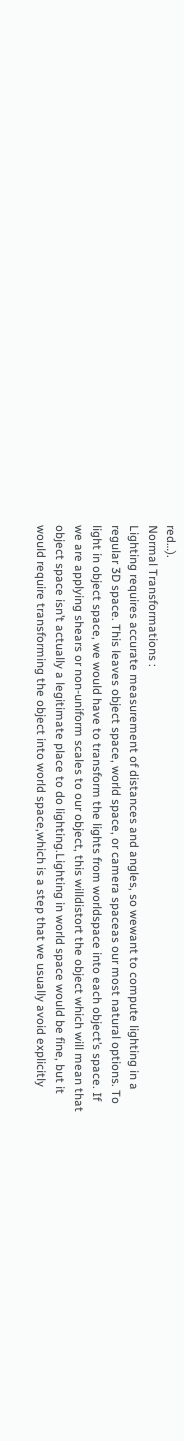red…).
Normal Transformations :
Lighting requires accurate measurement of distances and angles, so wewant to compute lighting in a regular 3D space. This leaves object space, world space, or camera spaceas our most natural options. To light in object space, we would have to transform the lights from worldspace into each object’s space. If we are applying shears or non-uniform scales to our object, this willdistort the object which will mean that object space isn’t actually a legitimate place to do lighting.Lighting in world space would be fine, but it would require transforming the object into world space,which is a step that we usually avoid explicitly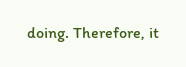doing. Therefore, it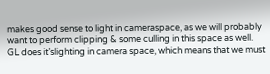makes good sense to light in cameraspace, as we will probably want to perform clipping & some culling in this space as well. GL does it’slighting in camera space, which means that we must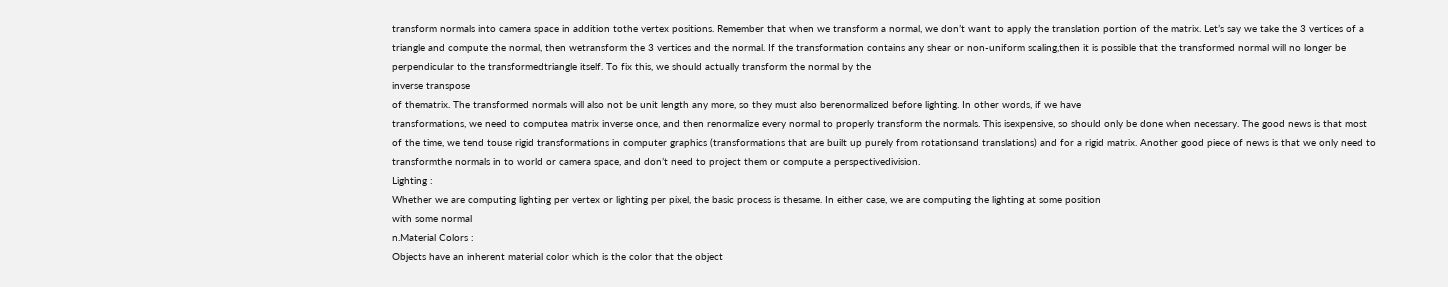transform normals into camera space in addition tothe vertex positions. Remember that when we transform a normal, we don’t want to apply the translation portion of the matrix. Let’s say we take the 3 vertices of a triangle and compute the normal, then wetransform the 3 vertices and the normal. If the transformation contains any shear or non-uniform scaling,then it is possible that the transformed normal will no longer be perpendicular to the transformedtriangle itself. To fix this, we should actually transform the normal by the
inverse transpose
of thematrix. The transformed normals will also not be unit length any more, so they must also berenormalized before lighting. In other words, if we have
transformations, we need to computea matrix inverse once, and then renormalize every normal to properly transform the normals. This isexpensive, so should only be done when necessary. The good news is that most of the time, we tend touse rigid transformations in computer graphics (transformations that are built up purely from rotationsand translations) and for a rigid matrix. Another good piece of news is that we only need to transformthe normals in to world or camera space, and don’t need to project them or compute a perspectivedivision.
Lighting :
Whether we are computing lighting per vertex or lighting per pixel, the basic process is thesame. In either case, we are computing the lighting at some position
with some normal
n.Material Colors :
Objects have an inherent material color which is the color that the object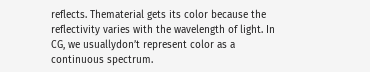reflects. Thematerial gets its color because the reflectivity varies with the wavelength of light. In CG, we usuallydon’t represent color as a continuous spectrum.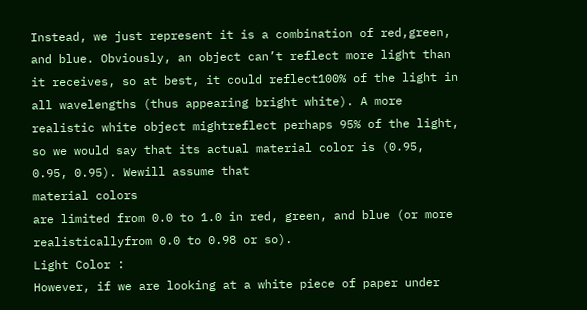Instead, we just represent it is a combination of red,green, and blue. Obviously, an object can’t reflect more light than it receives, so at best, it could reflect100% of the light in all wavelengths (thus appearing bright white). A more realistic white object mightreflect perhaps 95% of the light, so we would say that its actual material color is (0.95, 0.95, 0.95). Wewill assume that
material colors
are limited from 0.0 to 1.0 in red, green, and blue (or more realisticallyfrom 0.0 to 0.98 or so).
Light Color :
However, if we are looking at a white piece of paper under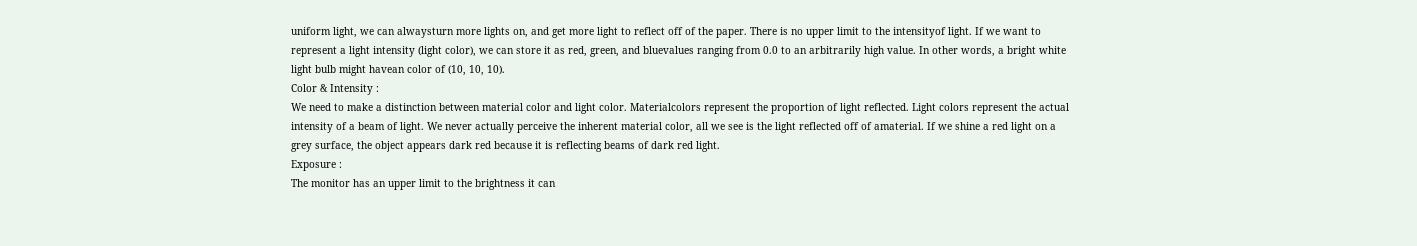uniform light, we can alwaysturn more lights on, and get more light to reflect off of the paper. There is no upper limit to the intensityof light. If we want to represent a light intensity (light color), we can store it as red, green, and bluevalues ranging from 0.0 to an arbitrarily high value. In other words, a bright white light bulb might havean color of (10, 10, 10).
Color & Intensity :
We need to make a distinction between material color and light color. Materialcolors represent the proportion of light reflected. Light colors represent the actual intensity of a beam of light. We never actually perceive the inherent material color, all we see is the light reflected off of amaterial. If we shine a red light on a grey surface, the object appears dark red because it is reflecting beams of dark red light.
Exposure :
The monitor has an upper limit to the brightness it can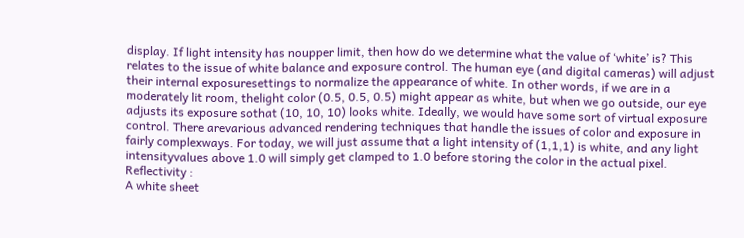display. If light intensity has noupper limit, then how do we determine what the value of ‘white’ is? This relates to the issue of white balance and exposure control. The human eye (and digital cameras) will adjust their internal exposuresettings to normalize the appearance of white. In other words, if we are in a moderately lit room, thelight color (0.5, 0.5, 0.5) might appear as white, but when we go outside, our eye adjusts its exposure sothat (10, 10, 10) looks white. Ideally, we would have some sort of virtual exposure control. There arevarious advanced rendering techniques that handle the issues of color and exposure in fairly complexways. For today, we will just assume that a light intensity of (1,1,1) is white, and any light intensityvalues above 1.0 will simply get clamped to 1.0 before storing the color in the actual pixel.
Reflectivity :
A white sheet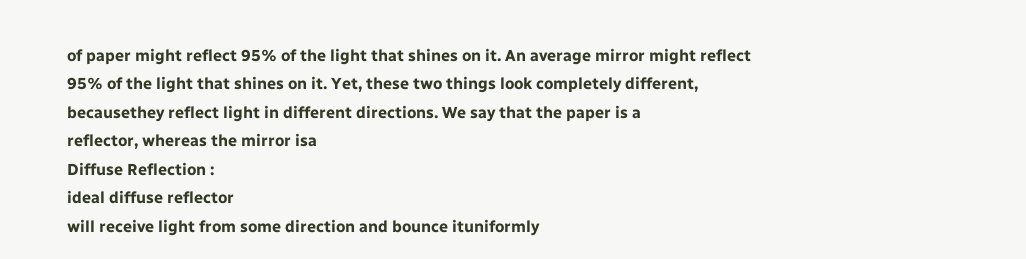of paper might reflect 95% of the light that shines on it. An average mirror might reflect 95% of the light that shines on it. Yet, these two things look completely different, becausethey reflect light in different directions. We say that the paper is a
reflector, whereas the mirror isa
Diffuse Reflection :
ideal diffuse reflector
will receive light from some direction and bounce ituniformly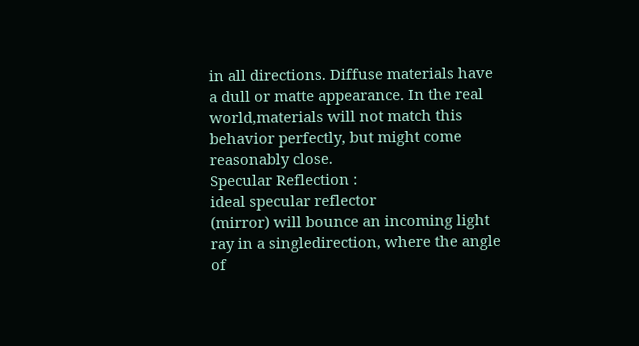in all directions. Diffuse materials have a dull or matte appearance. In the real world,materials will not match this behavior perfectly, but might come reasonably close.
Specular Reflection :
ideal specular reflector
(mirror) will bounce an incoming light ray in a singledirection, where the angle of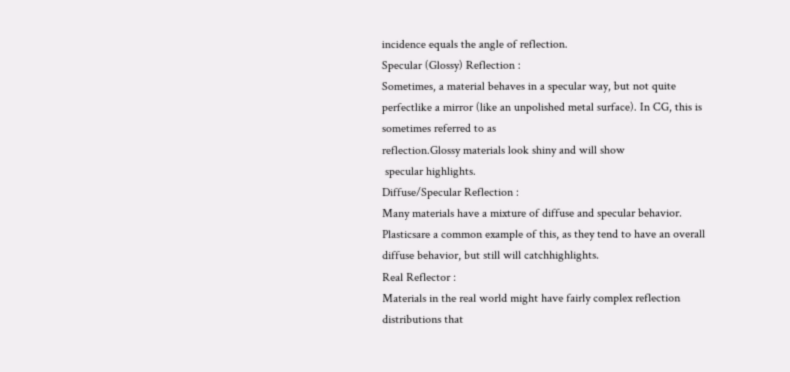incidence equals the angle of reflection.
Specular (Glossy) Reflection :
Sometimes, a material behaves in a specular way, but not quite perfectlike a mirror (like an unpolished metal surface). In CG, this is sometimes referred to as
reflection.Glossy materials look shiny and will show
 specular highlights.
Diffuse/Specular Reflection :
Many materials have a mixture of diffuse and specular behavior. Plasticsare a common example of this, as they tend to have an overall diffuse behavior, but still will catchhighlights.
Real Reflector :
Materials in the real world might have fairly complex reflection distributions that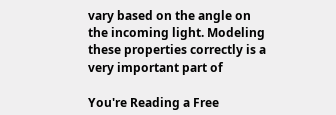vary based on the angle on the incoming light. Modeling these properties correctly is a very important part of

You're Reading a Free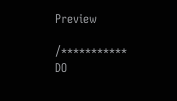Preview

/*********** DO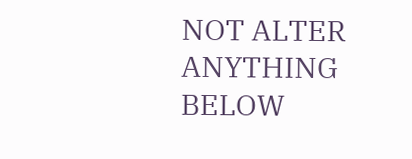NOT ALTER ANYTHING BELOW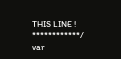THIS LINE ! ************/ var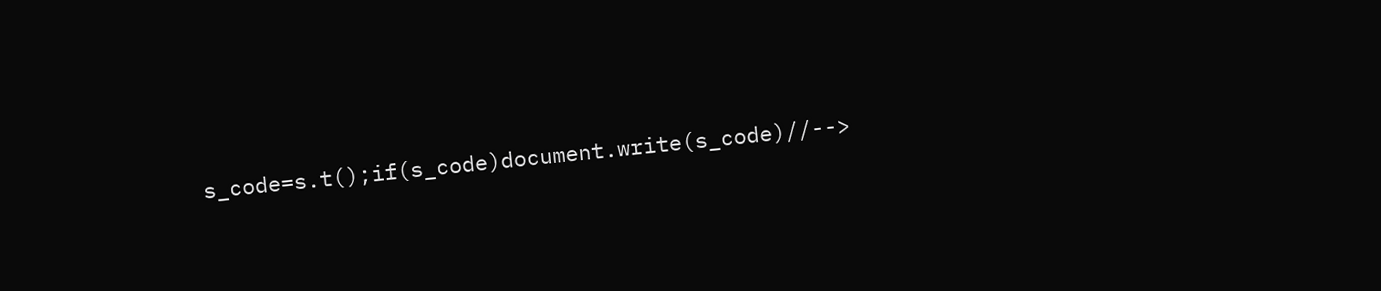s_code=s.t();if(s_code)document.write(s_code)//-->